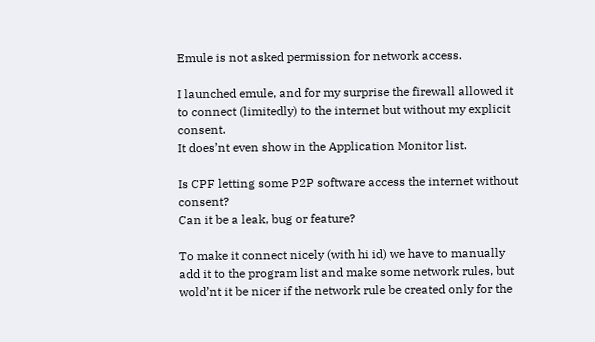Emule is not asked permission for network access.

I launched emule, and for my surprise the firewall allowed it to connect (limitedly) to the internet but without my explicit consent.
It does’nt even show in the Application Monitor list.

Is CPF letting some P2P software access the internet without consent?
Can it be a leak, bug or feature?

To make it connect nicely (with hi id) we have to manually add it to the program list and make some network rules, but wold’nt it be nicer if the network rule be created only for the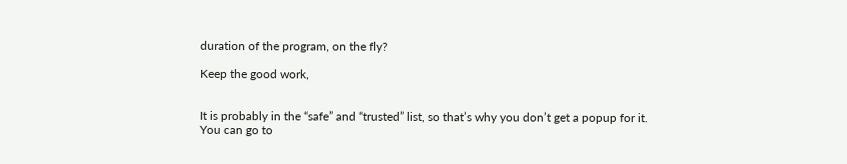duration of the program, on the fly?

Keep the good work,


It is probably in the “safe” and “trusted” list, so that’s why you don’t get a popup for it.
You can go to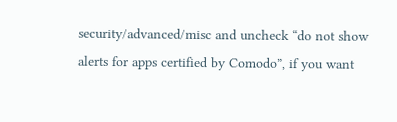security/advanced/misc and uncheck “do not show alerts for apps certified by Comodo”, if you want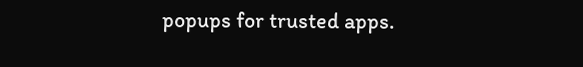popups for trusted apps.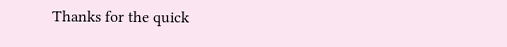Thanks for the quick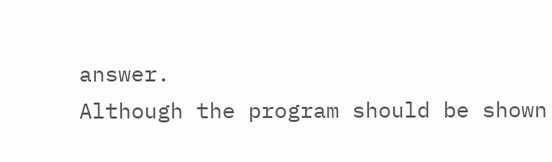answer.
Although the program should be shown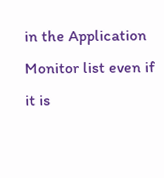in the Application Monitor list even if it is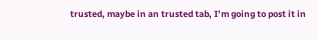trusted, maybe in an trusted tab, I’m going to post it in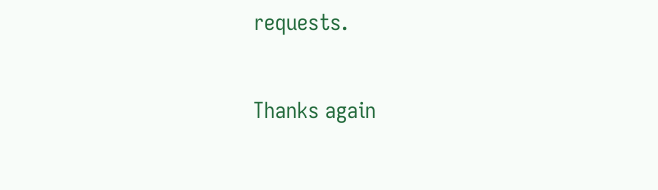requests.

Thanks again